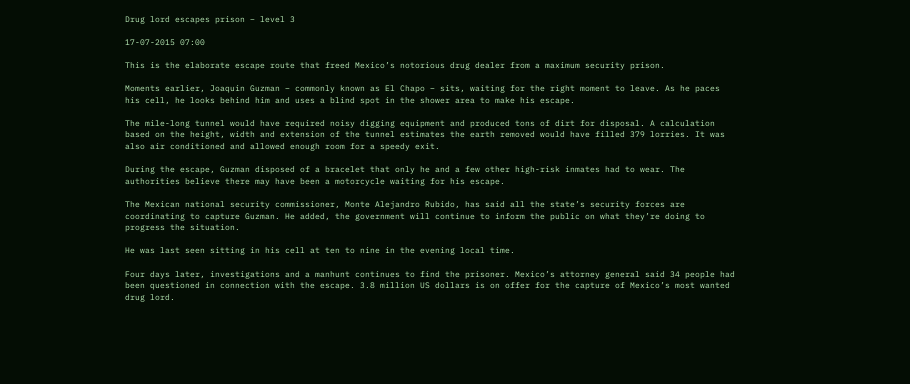Drug lord escapes prison – level 3

17-07-2015 07:00

This is the elaborate escape route that freed Mexico’s notorious drug dealer from a maximum security prison.

Moments earlier, Joaquin Guzman – commonly known as El Chapo – sits, waiting for the right moment to leave. As he paces his cell, he looks behind him and uses a blind spot in the shower area to make his escape.

The mile-long tunnel would have required noisy digging equipment and produced tons of dirt for disposal. A calculation based on the height, width and extension of the tunnel estimates the earth removed would have filled 379 lorries. It was also air conditioned and allowed enough room for a speedy exit.

During the escape, Guzman disposed of a bracelet that only he and a few other high-risk inmates had to wear. The authorities believe there may have been a motorcycle waiting for his escape.

The Mexican national security commissioner, Monte Alejandro Rubido, has said all the state’s security forces are coordinating to capture Guzman. He added, the government will continue to inform the public on what they’re doing to progress the situation.

He was last seen sitting in his cell at ten to nine in the evening local time.

Four days later, investigations and a manhunt continues to find the prisoner. Mexico’s attorney general said 34 people had been questioned in connection with the escape. 3.8 million US dollars is on offer for the capture of Mexico’s most wanted drug lord.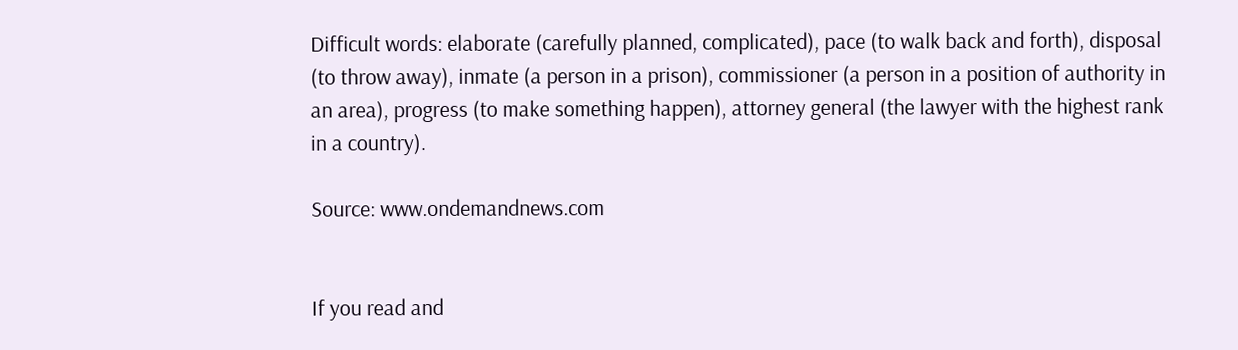Difficult words: elaborate (carefully planned, complicated), pace (to walk back and forth), disposal (to throw away), inmate (a person in a prison), commissioner (a person in a position of authority in an area), progress (to make something happen), attorney general (the lawyer with the highest rank in a country).

Source: www.ondemandnews.com


If you read and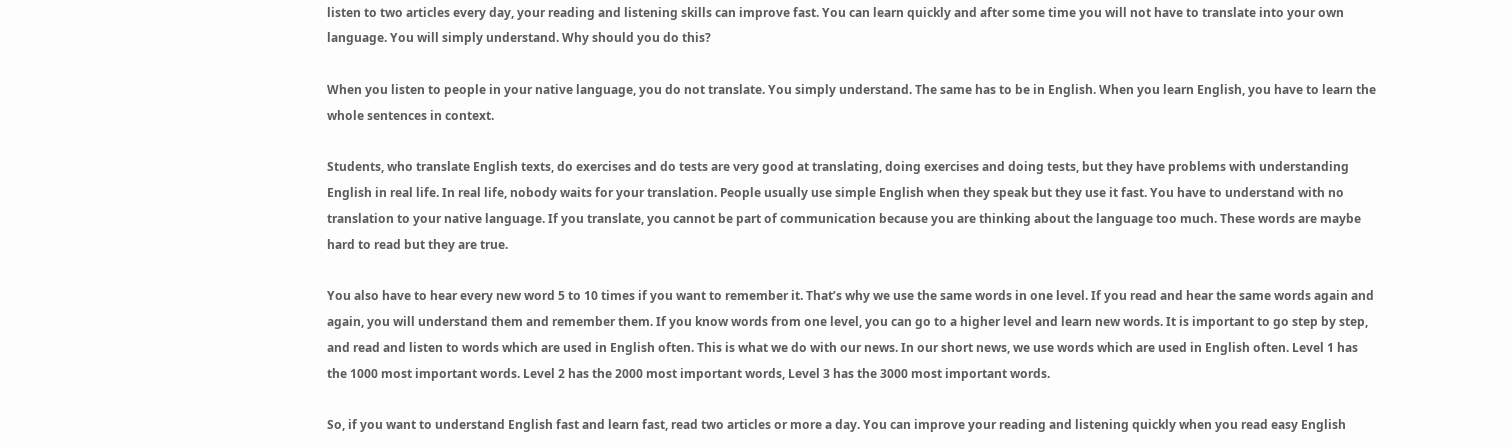listen to two articles every day, your reading and listening skills can improve fast. You can learn quickly and after some time you will not have to translate into your own language. You will simply understand. Why should you do this?

When you listen to people in your native language, you do not translate. You simply understand. The same has to be in English. When you learn English, you have to learn the whole sentences in context.

Students, who translate English texts, do exercises and do tests are very good at translating, doing exercises and doing tests, but they have problems with understanding English in real life. In real life, nobody waits for your translation. People usually use simple English when they speak but they use it fast. You have to understand with no translation to your native language. If you translate, you cannot be part of communication because you are thinking about the language too much. These words are maybe hard to read but they are true.

You also have to hear every new word 5 to 10 times if you want to remember it. That’s why we use the same words in one level. If you read and hear the same words again and again, you will understand them and remember them. If you know words from one level, you can go to a higher level and learn new words. It is important to go step by step, and read and listen to words which are used in English often. This is what we do with our news. In our short news, we use words which are used in English often. Level 1 has the 1000 most important words. Level 2 has the 2000 most important words, Level 3 has the 3000 most important words.

So, if you want to understand English fast and learn fast, read two articles or more a day. You can improve your reading and listening quickly when you read easy English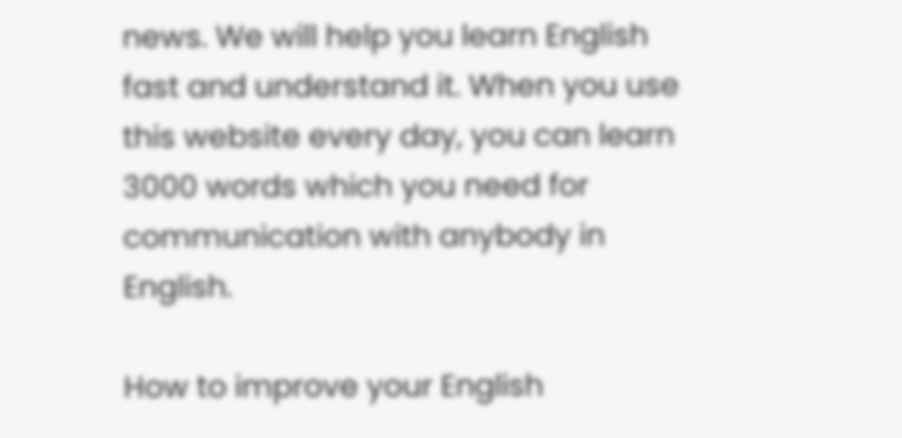news. We will help you learn English fast and understand it. When you use this website every day, you can learn 3000 words which you need for communication with anybody in English.

How to improve your English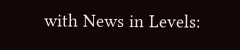with News in Levels: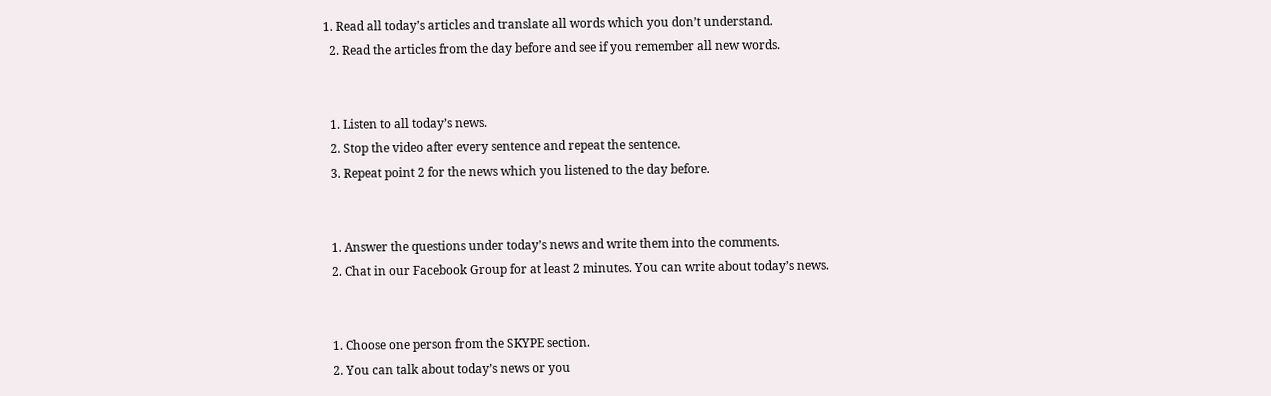1. Read all today’s articles and translate all words which you don’t understand.
  2. Read the articles from the day before and see if you remember all new words.


  1. Listen to all today’s news.
  2. Stop the video after every sentence and repeat the sentence.
  3. Repeat point 2 for the news which you listened to the day before.


  1. Answer the questions under today’s news and write them into the comments.
  2. Chat in our Facebook Group for at least 2 minutes. You can write about today’s news.


  1. Choose one person from the SKYPE section.
  2. You can talk about today’s news or you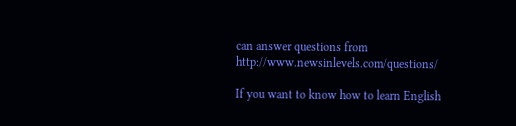can answer questions from  http://www.newsinlevels.com/questions/

If you want to know how to learn English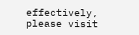effectively, please visit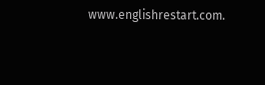www.englishrestart.com.